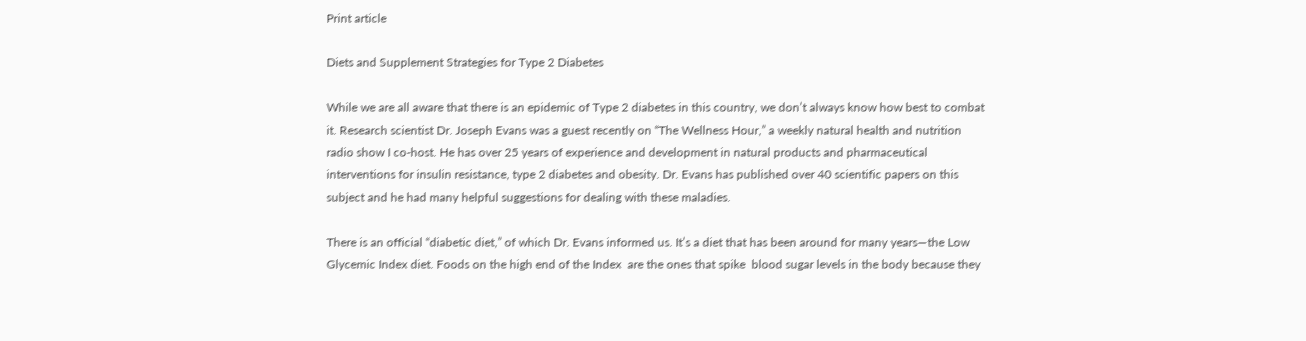Print article

Diets and Supplement Strategies for Type 2 Diabetes

While we are all aware that there is an epidemic of Type 2 diabetes in this country, we don’t always know how best to combat it. Research scientist Dr. Joseph Evans was a guest recently on “The Wellness Hour,” a weekly natural health and nutrition radio show I co-host. He has over 25 years of experience and development in natural products and pharmaceutical interventions for insulin resistance, type 2 diabetes and obesity. Dr. Evans has published over 40 scientific papers on this subject and he had many helpful suggestions for dealing with these maladies.

There is an official “diabetic diet,” of which Dr. Evans informed us. It’s a diet that has been around for many years—the Low Glycemic Index diet. Foods on the high end of the Index  are the ones that spike  blood sugar levels in the body because they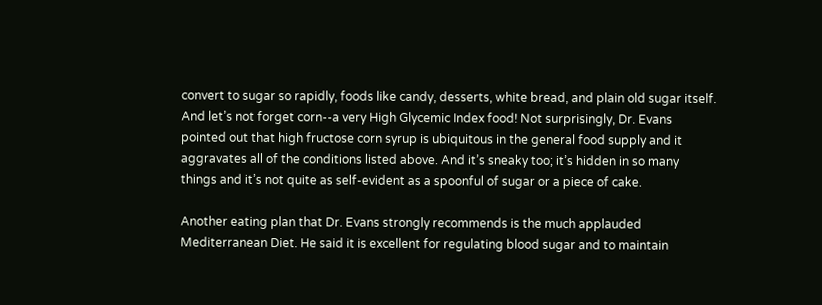convert to sugar so rapidly, foods like candy, desserts, white bread, and plain old sugar itself. And let’s not forget corn--a very High Glycemic Index food! Not surprisingly, Dr. Evans pointed out that high fructose corn syrup is ubiquitous in the general food supply and it aggravates all of the conditions listed above. And it’s sneaky too; it’s hidden in so many things and it’s not quite as self-evident as a spoonful of sugar or a piece of cake.

Another eating plan that Dr. Evans strongly recommends is the much applauded Mediterranean Diet. He said it is excellent for regulating blood sugar and to maintain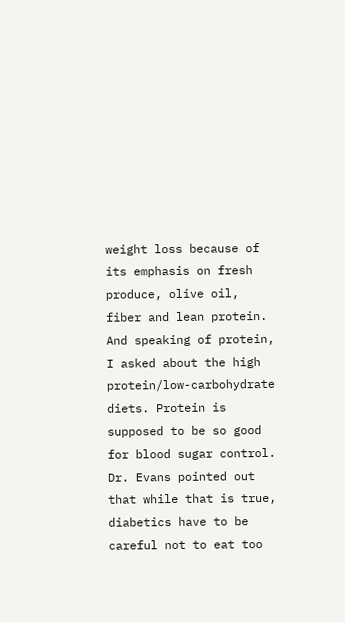weight loss because of its emphasis on fresh produce, olive oil, fiber and lean protein. And speaking of protein, I asked about the high protein/low-carbohydrate diets. Protein is supposed to be so good for blood sugar control. Dr. Evans pointed out that while that is true, diabetics have to be careful not to eat too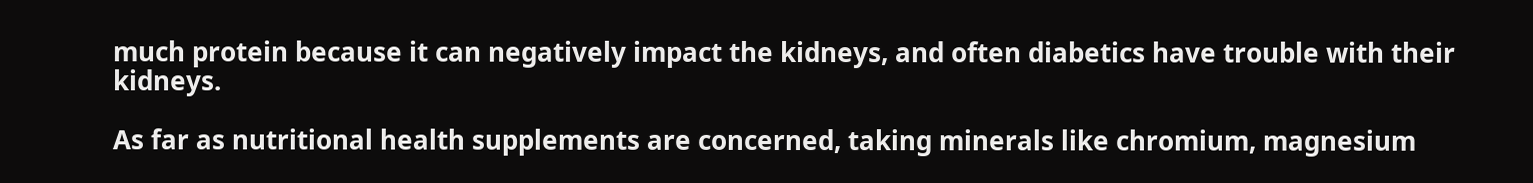much protein because it can negatively impact the kidneys, and often diabetics have trouble with their kidneys.

As far as nutritional health supplements are concerned, taking minerals like chromium, magnesium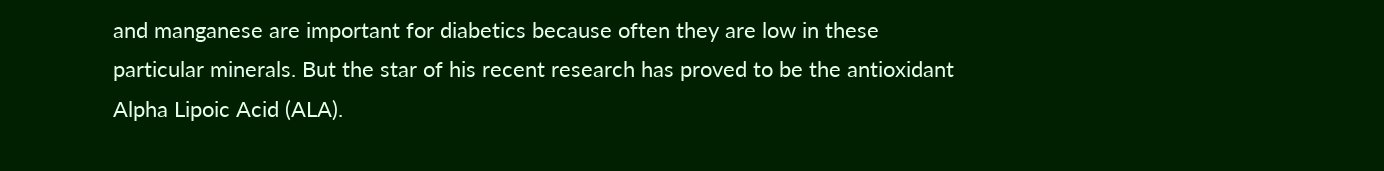and manganese are important for diabetics because often they are low in these particular minerals. But the star of his recent research has proved to be the antioxidant Alpha Lipoic Acid (ALA).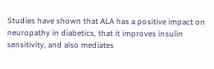Studies have shown that ALA has a positive impact on neuropathy in diabetics, that it improves insulin sensitivity, and also mediates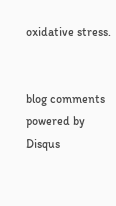oxidative stress.


blog comments powered by Disqus